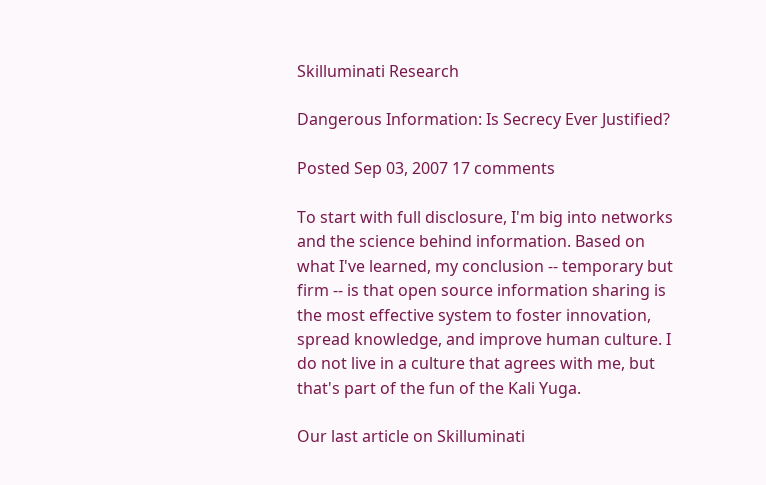Skilluminati Research

Dangerous Information: Is Secrecy Ever Justified?

Posted Sep 03, 2007 17 comments

To start with full disclosure, I'm big into networks and the science behind information. Based on what I've learned, my conclusion -- temporary but firm -- is that open source information sharing is the most effective system to foster innovation, spread knowledge, and improve human culture. I do not live in a culture that agrees with me, but that's part of the fun of the Kali Yuga.

Our last article on Skilluminati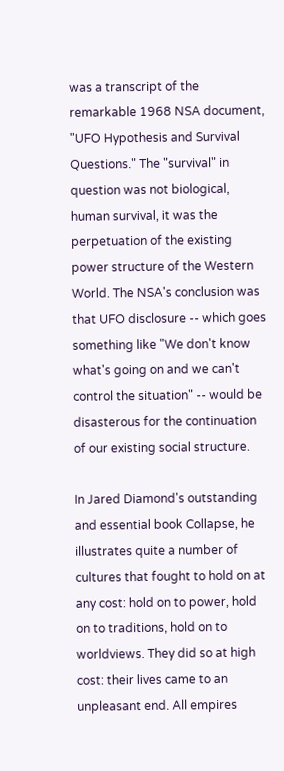was a transcript of the remarkable 1968 NSA document, "UFO Hypothesis and Survival Questions." The "survival" in question was not biological, human survival, it was the perpetuation of the existing power structure of the Western World. The NSA's conclusion was that UFO disclosure -- which goes something like "We don't know what's going on and we can't control the situation" -- would be disasterous for the continuation of our existing social structure.

In Jared Diamond's outstanding and essential book Collapse, he illustrates quite a number of cultures that fought to hold on at any cost: hold on to power, hold on to traditions, hold on to worldviews. They did so at high cost: their lives came to an unpleasant end. All empires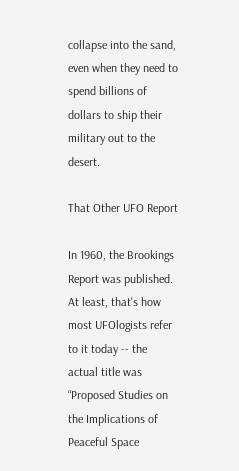collapse into the sand, even when they need to spend billions of dollars to ship their military out to the desert.

That Other UFO Report

In 1960, the Brookings Report was published. At least, that's how most UFOlogists refer to it today -- the actual title was “Proposed Studies on the Implications of Peaceful Space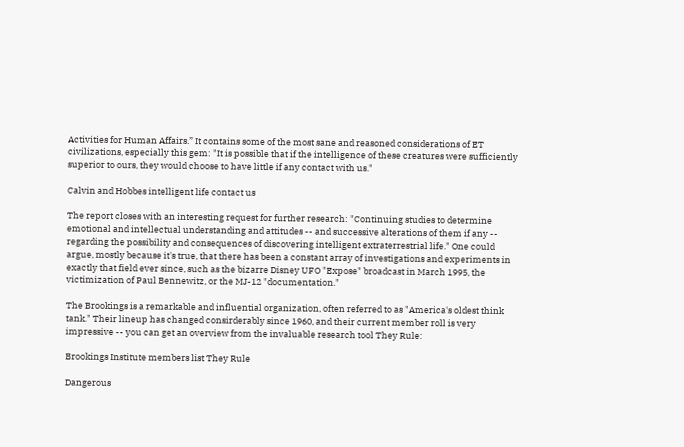Activities for Human Affairs.” It contains some of the most sane and reasoned considerations of ET civilizations, especially this gem: "It is possible that if the intelligence of these creatures were sufficiently superior to ours, they would choose to have little if any contact with us."

Calvin and Hobbes intelligent life contact us

The report closes with an interesting request for further research: "Continuing studies to determine emotional and intellectual understanding and attitudes -- and successive alterations of them if any -- regarding the possibility and consequences of discovering intelligent extraterrestrial life." One could argue, mostly because it's true, that there has been a constant array of investigations and experiments in exactly that field ever since, such as the bizarre Disney UFO "Expose" broadcast in March 1995, the victimization of Paul Bennewitz, or the MJ-12 "documentation."

The Brookings is a remarkable and influential organization, often referred to as "America's oldest think tank." Their lineup has changed consirderably since 1960, and their current member roll is very impressive -- you can get an overview from the invaluable research tool They Rule:

Brookings Institute members list They Rule

Dangerous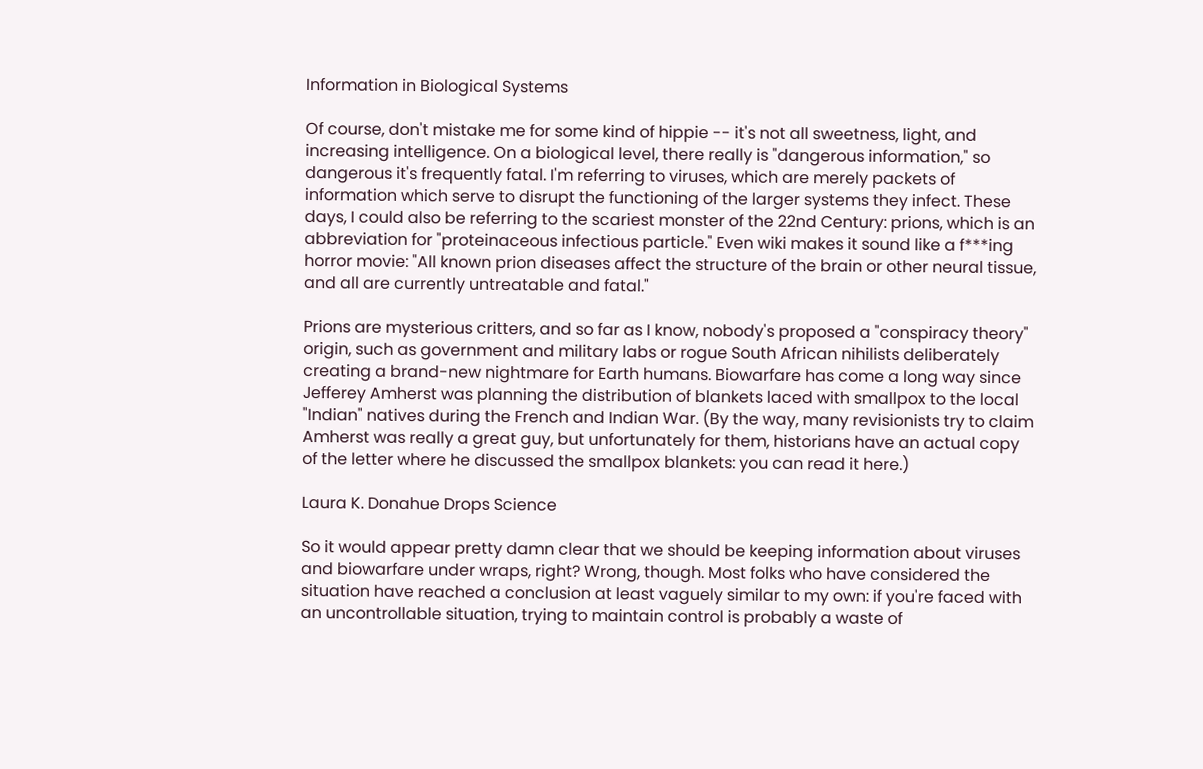Information in Biological Systems

Of course, don't mistake me for some kind of hippie -- it's not all sweetness, light, and increasing intelligence. On a biological level, there really is "dangerous information," so dangerous it's frequently fatal. I'm referring to viruses, which are merely packets of information which serve to disrupt the functioning of the larger systems they infect. These days, I could also be referring to the scariest monster of the 22nd Century: prions, which is an abbreviation for "proteinaceous infectious particle." Even wiki makes it sound like a f***ing horror movie: "All known prion diseases affect the structure of the brain or other neural tissue, and all are currently untreatable and fatal."

Prions are mysterious critters, and so far as I know, nobody's proposed a "conspiracy theory" origin, such as government and military labs or rogue South African nihilists deliberately creating a brand-new nightmare for Earth humans. Biowarfare has come a long way since Jefferey Amherst was planning the distribution of blankets laced with smallpox to the local "Indian" natives during the French and Indian War. (By the way, many revisionists try to claim Amherst was really a great guy, but unfortunately for them, historians have an actual copy of the letter where he discussed the smallpox blankets: you can read it here.)

Laura K. Donahue Drops Science

So it would appear pretty damn clear that we should be keeping information about viruses and biowarfare under wraps, right? Wrong, though. Most folks who have considered the situation have reached a conclusion at least vaguely similar to my own: if you're faced with an uncontrollable situation, trying to maintain control is probably a waste of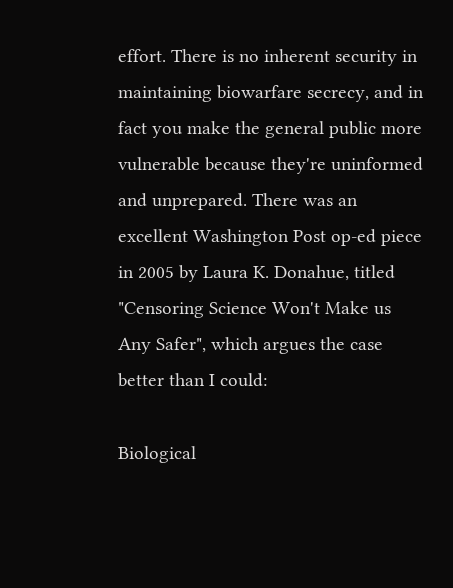effort. There is no inherent security in maintaining biowarfare secrecy, and in fact you make the general public more vulnerable because they're uninformed and unprepared. There was an excellent Washington Post op-ed piece in 2005 by Laura K. Donahue, titled "Censoring Science Won't Make us Any Safer", which argues the case better than I could:

Biological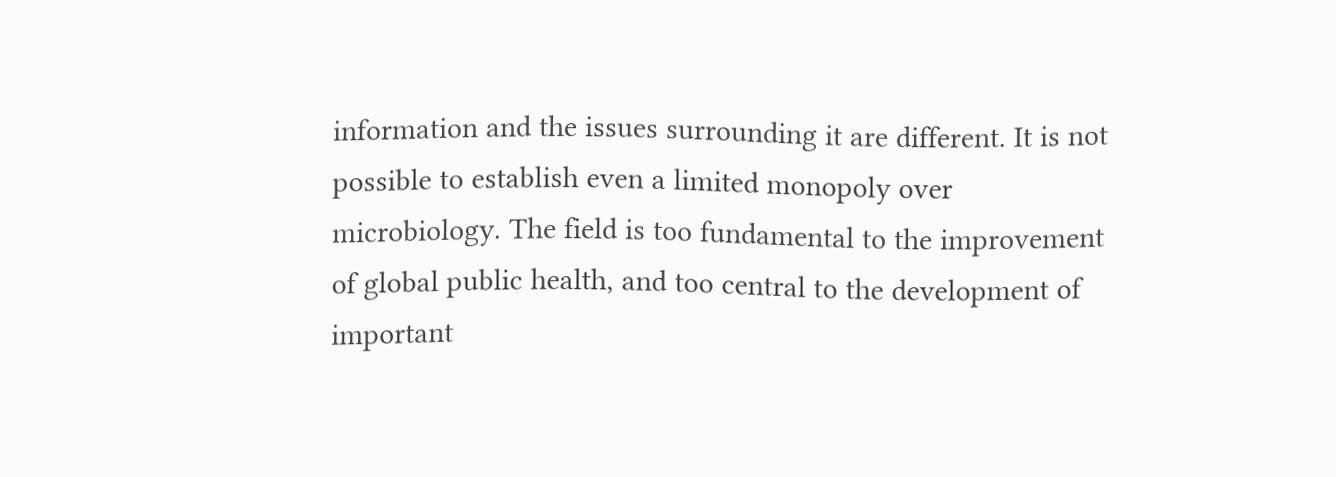information and the issues surrounding it are different. It is not possible to establish even a limited monopoly over microbiology. The field is too fundamental to the improvement of global public health, and too central to the development of important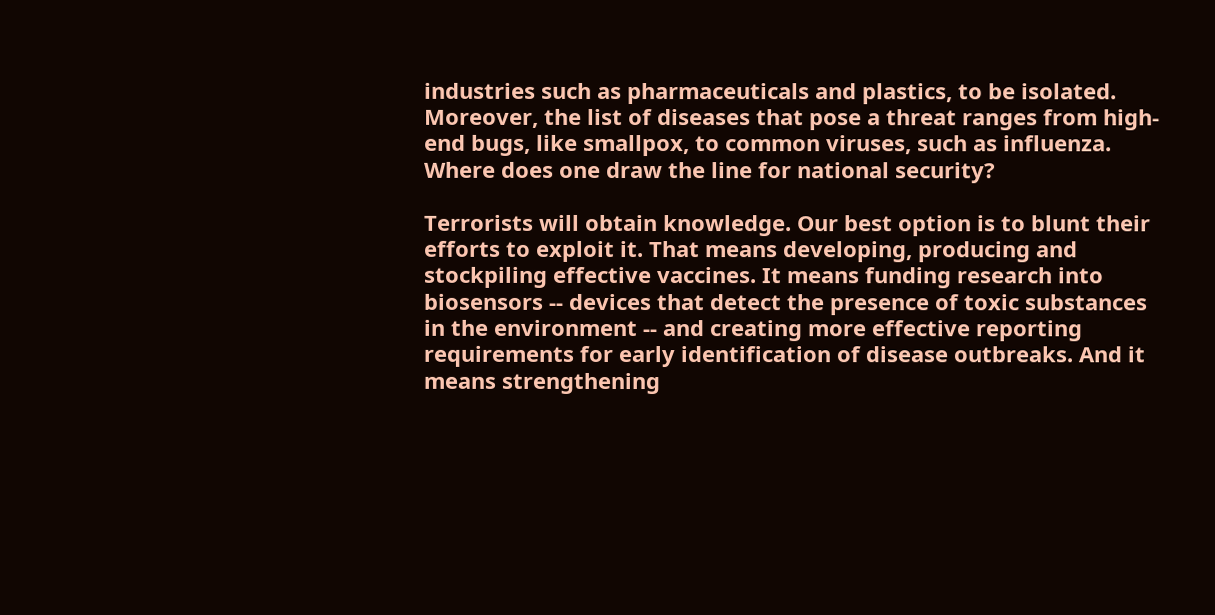industries such as pharmaceuticals and plastics, to be isolated. Moreover, the list of diseases that pose a threat ranges from high-end bugs, like smallpox, to common viruses, such as influenza. Where does one draw the line for national security?

Terrorists will obtain knowledge. Our best option is to blunt their efforts to exploit it. That means developing, producing and stockpiling effective vaccines. It means funding research into biosensors -- devices that detect the presence of toxic substances in the environment -- and creating more effective reporting requirements for early identification of disease outbreaks. And it means strengthening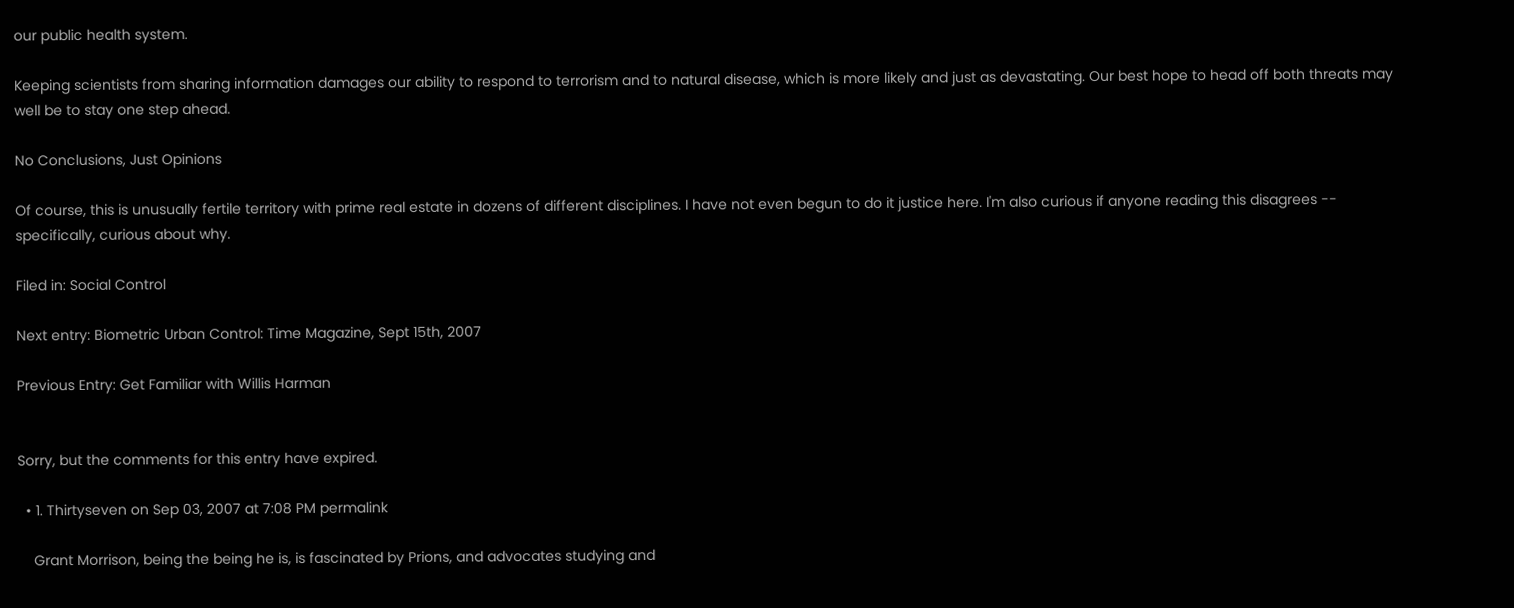our public health system.

Keeping scientists from sharing information damages our ability to respond to terrorism and to natural disease, which is more likely and just as devastating. Our best hope to head off both threats may well be to stay one step ahead.

No Conclusions, Just Opinions

Of course, this is unusually fertile territory with prime real estate in dozens of different disciplines. I have not even begun to do it justice here. I'm also curious if anyone reading this disagrees -- specifically, curious about why.

Filed in: Social Control

Next entry: Biometric Urban Control: Time Magazine, Sept 15th, 2007

Previous Entry: Get Familiar with Willis Harman


Sorry, but the comments for this entry have expired.

  • 1. Thirtyseven on Sep 03, 2007 at 7:08 PM permalink

    Grant Morrison, being the being he is, is fascinated by Prions, and advocates studying and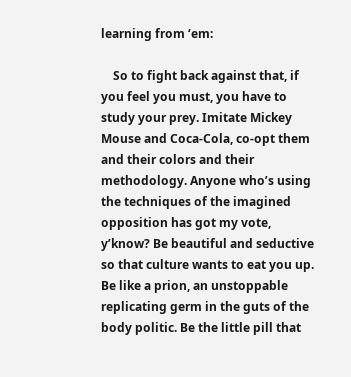learning from ‘em:

    So to fight back against that, if you feel you must, you have to study your prey. Imitate Mickey Mouse and Coca-Cola, co-opt them and their colors and their methodology. Anyone who’s using the techniques of the imagined opposition has got my vote, y’know? Be beautiful and seductive so that culture wants to eat you up. Be like a prion, an unstoppable replicating germ in the guts of the body politic. Be the little pill that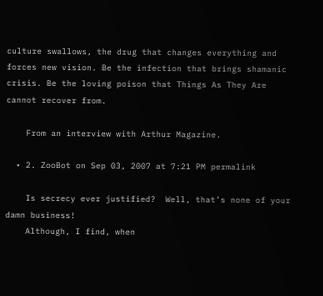culture swallows, the drug that changes everything and forces new vision. Be the infection that brings shamanic crisis. Be the loving poison that Things As They Are cannot recover from.

    From an interview with Arthur Magazine.

  • 2. ZooBot on Sep 03, 2007 at 7:21 PM permalink

    Is secrecy ever justified?  Well, that’s none of your damn business!
    Although, I find, when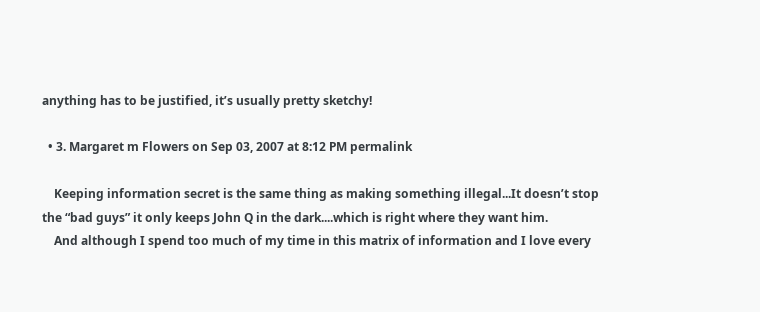anything has to be justified, it’s usually pretty sketchy!

  • 3. Margaret m Flowers on Sep 03, 2007 at 8:12 PM permalink

    Keeping information secret is the same thing as making something illegal...It doesn’t stop the “bad guys” it only keeps John Q in the dark....which is right where they want him.
    And although I spend too much of my time in this matrix of information and I love every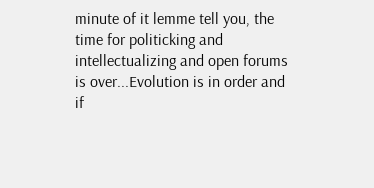minute of it lemme tell you, the time for politicking and intellectualizing and open forums is over...Evolution is in order and if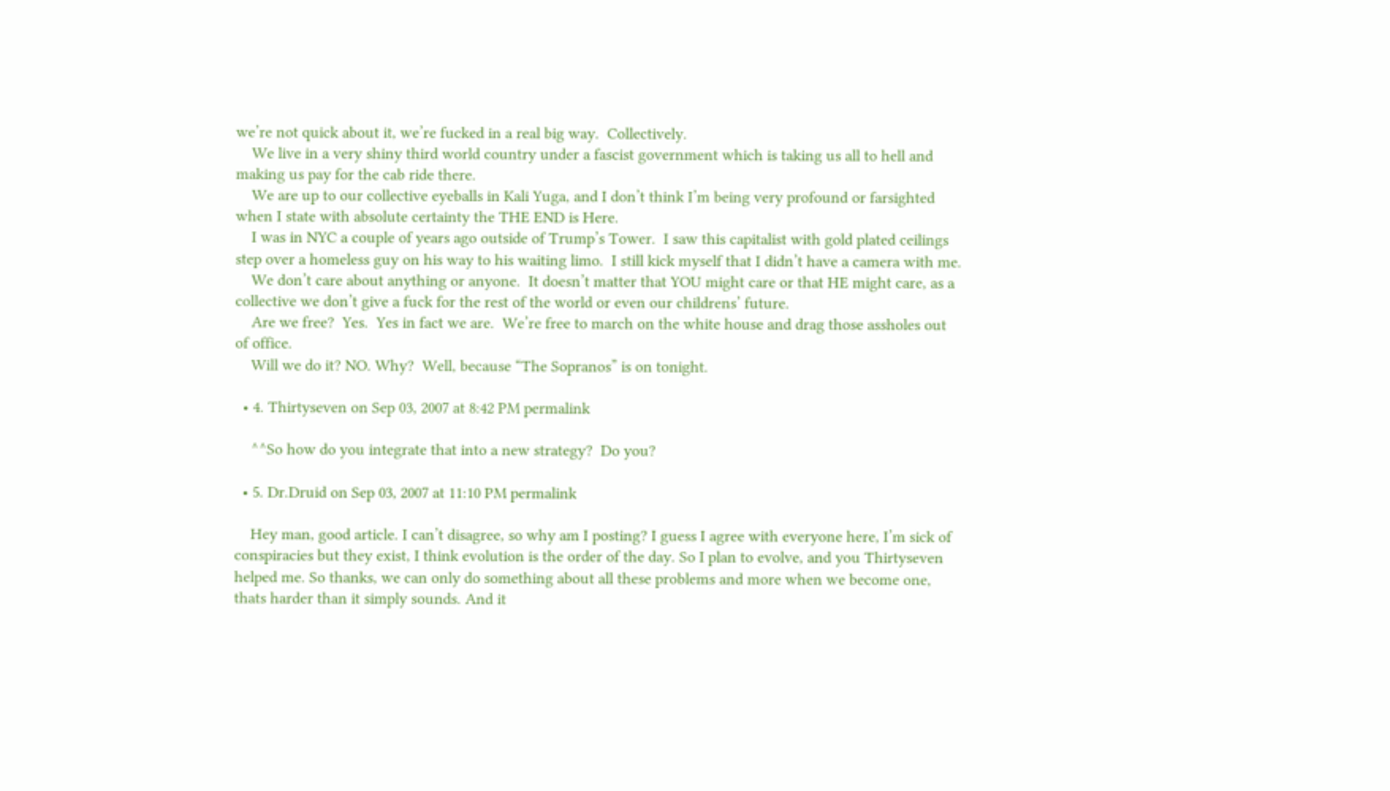we’re not quick about it, we’re fucked in a real big way.  Collectively.
    We live in a very shiny third world country under a fascist government which is taking us all to hell and making us pay for the cab ride there.
    We are up to our collective eyeballs in Kali Yuga, and I don’t think I’m being very profound or farsighted when I state with absolute certainty the THE END is Here.
    I was in NYC a couple of years ago outside of Trump’s Tower.  I saw this capitalist with gold plated ceilings step over a homeless guy on his way to his waiting limo.  I still kick myself that I didn’t have a camera with me.
    We don’t care about anything or anyone.  It doesn’t matter that YOU might care or that HE might care, as a collective we don’t give a fuck for the rest of the world or even our childrens’ future.
    Are we free?  Yes.  Yes in fact we are.  We’re free to march on the white house and drag those assholes out of office.
    Will we do it? NO. Why?  Well, because “The Sopranos” is on tonight.

  • 4. Thirtyseven on Sep 03, 2007 at 8:42 PM permalink

    ^^So how do you integrate that into a new strategy?  Do you?

  • 5. Dr.Druid on Sep 03, 2007 at 11:10 PM permalink

    Hey man, good article. I can’t disagree, so why am I posting? I guess I agree with everyone here, I’m sick of conspiracies but they exist, I think evolution is the order of the day. So I plan to evolve, and you Thirtyseven helped me. So thanks, we can only do something about all these problems and more when we become one, thats harder than it simply sounds. And it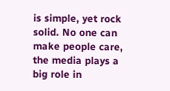is simple, yet rock solid. No one can make people care, the media plays a big role in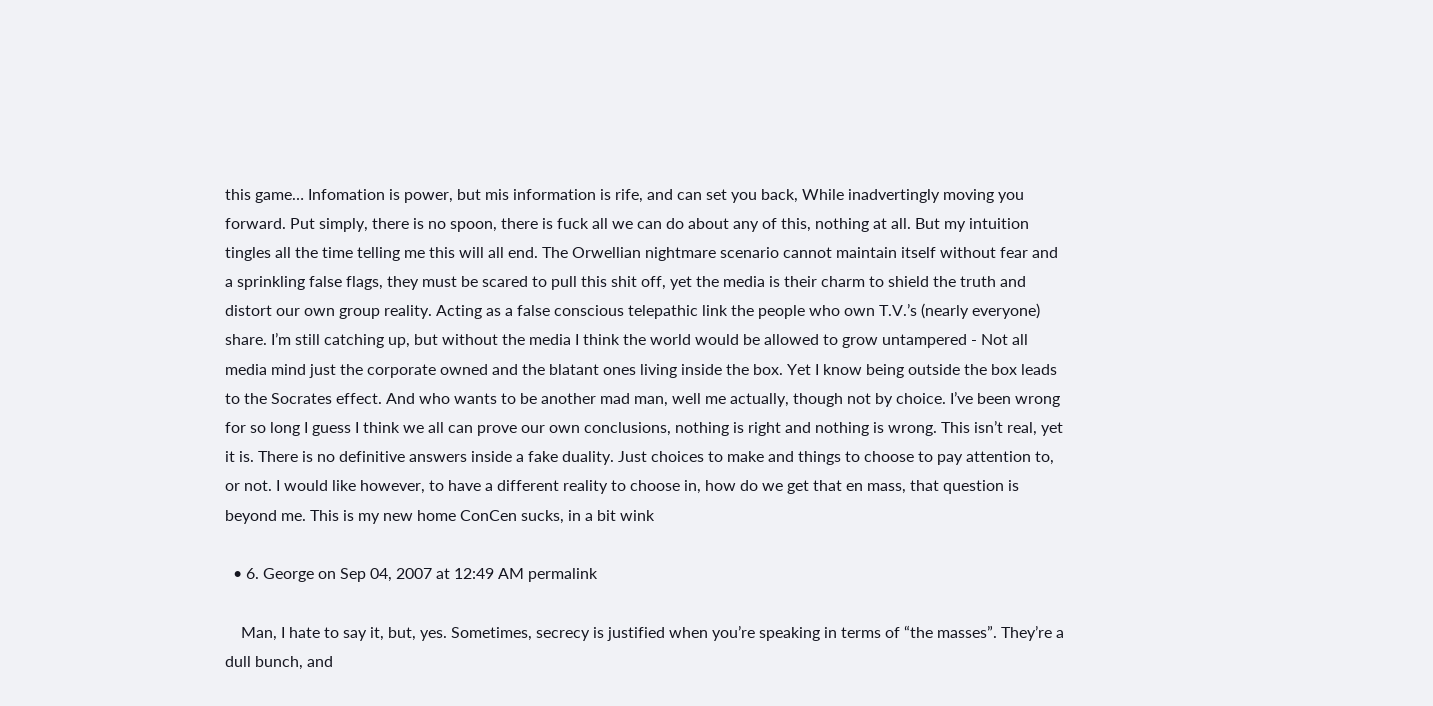this game… Infomation is power, but mis information is rife, and can set you back, While inadvertingly moving you forward. Put simply, there is no spoon, there is fuck all we can do about any of this, nothing at all. But my intuition tingles all the time telling me this will all end. The Orwellian nightmare scenario cannot maintain itself without fear and a sprinkling false flags, they must be scared to pull this shit off, yet the media is their charm to shield the truth and distort our own group reality. Acting as a false conscious telepathic link the people who own T.V.’s (nearly everyone) share. I’m still catching up, but without the media I think the world would be allowed to grow untampered - Not all media mind just the corporate owned and the blatant ones living inside the box. Yet I know being outside the box leads to the Socrates effect. And who wants to be another mad man, well me actually, though not by choice. I’ve been wrong for so long I guess I think we all can prove our own conclusions, nothing is right and nothing is wrong. This isn’t real, yet it is. There is no definitive answers inside a fake duality. Just choices to make and things to choose to pay attention to, or not. I would like however, to have a different reality to choose in, how do we get that en mass, that question is beyond me. This is my new home ConCen sucks, in a bit wink

  • 6. George on Sep 04, 2007 at 12:49 AM permalink

    Man, I hate to say it, but, yes. Sometimes, secrecy is justified when you’re speaking in terms of “the masses”. They’re a dull bunch, and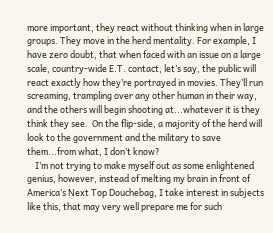more important, they react without thinking when in large groups. They move in the herd mentality. For example, I have zero doubt, that when faced with an issue on a large scale, country-wide E.T. contact, let’s say, the public will react exactly how they’re portrayed in movies. They’ll run screaming, trampling over any other human in their way, and the others will begin shooting at...whatever it is they think they see.  On the flip-side, a majority of the herd will look to the government and the military to save them...from what, I don’t know?
    I’m not trying to make myself out as some enlightened genius, however, instead of melting my brain in front of America’s Next Top Douchebag, I take interest in subjects like this, that may very well prepare me for such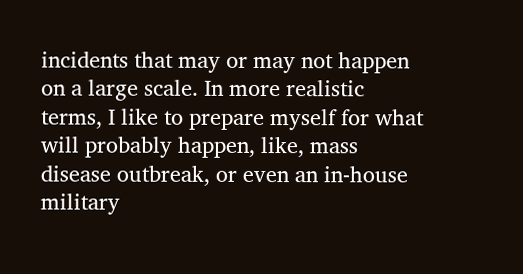incidents that may or may not happen on a large scale. In more realistic terms, I like to prepare myself for what will probably happen, like, mass disease outbreak, or even an in-house military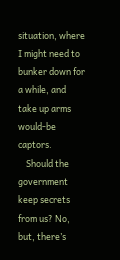situation, where I might need to bunker down for a while, and take up arms would-be captors.
    Should the government keep secrets from us? No, but, there’s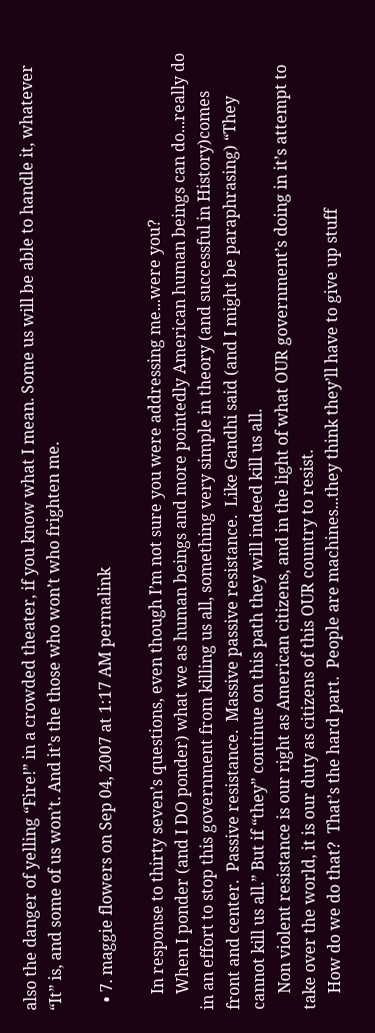also the danger of yelling “Fire!” in a crowded theater, if you know what I mean. Some us will be able to handle it, whatever “It” is, and some of us won’t. And it’s the those who won’t who frighten me.

  • 7. maggie flowers on Sep 04, 2007 at 1:17 AM permalink

    In response to thirty seven’s questions, even though I’m not sure you were addressing me...were you?
    When I ponder (and I DO ponder) what we as human beings and more pointedly American human beings can do...really do in an effort to stop this government from killing us all, something very simple in theory (and successful in History)comes front and center.  Passive resistance.  Massive passive resistance.  Like Gandhi said (and I might be paraphrasing) “They cannot kill us all.” But if “they” continue on this path they will indeed kill us all.
    Non violent resistance is our right as American citizens, and in the light of what OUR government’s doing in it’s attempt to take over the world, it is our duty as citizens of this OUR country to resist.
    How do we do that?  That’s the hard part.  People are machines...they think they’ll have to give up stuff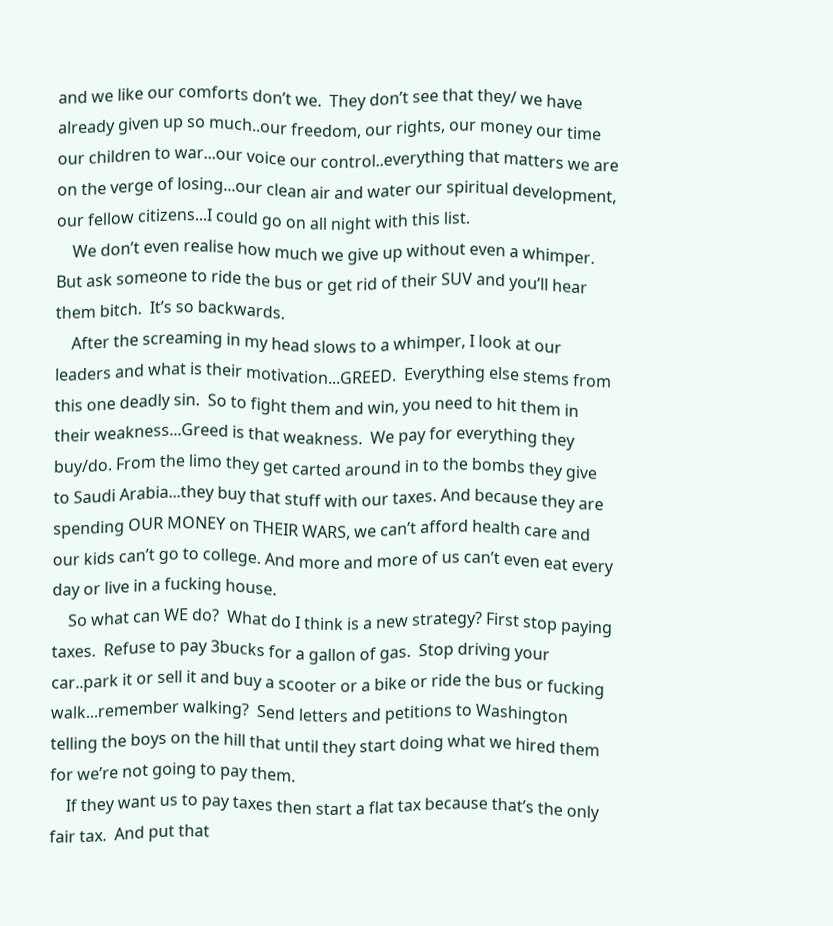and we like our comforts don’t we.  They don’t see that they/ we have already given up so much..our freedom, our rights, our money our time our children to war...our voice our control..everything that matters we are on the verge of losing...our clean air and water our spiritual development, our fellow citizens...I could go on all night with this list.
    We don’t even realise how much we give up without even a whimper.  But ask someone to ride the bus or get rid of their SUV and you’ll hear them bitch.  It’s so backwards.
    After the screaming in my head slows to a whimper, I look at our leaders and what is their motivation...GREED.  Everything else stems from this one deadly sin.  So to fight them and win, you need to hit them in their weakness...Greed is that weakness.  We pay for everything they buy/do. From the limo they get carted around in to the bombs they give to Saudi Arabia...they buy that stuff with our taxes. And because they are spending OUR MONEY on THEIR WARS, we can’t afford health care and our kids can’t go to college. And more and more of us can’t even eat every day or live in a fucking house.
    So what can WE do?  What do I think is a new strategy? First stop paying taxes.  Refuse to pay 3bucks for a gallon of gas.  Stop driving your car..park it or sell it and buy a scooter or a bike or ride the bus or fucking walk...remember walking?  Send letters and petitions to Washington telling the boys on the hill that until they start doing what we hired them for we’re not going to pay them.
    If they want us to pay taxes then start a flat tax because that’s the only fair tax.  And put that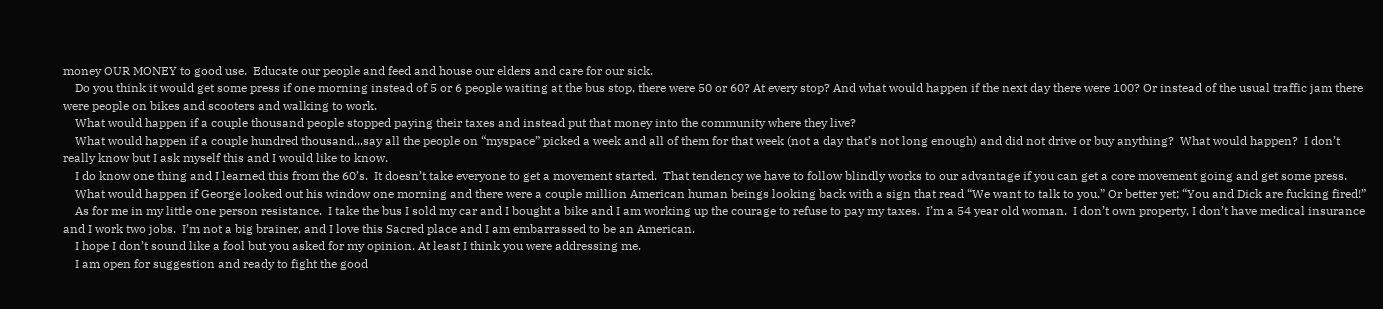money OUR MONEY to good use.  Educate our people and feed and house our elders and care for our sick.
    Do you think it would get some press if one morning instead of 5 or 6 people waiting at the bus stop, there were 50 or 60? At every stop? And what would happen if the next day there were 100? Or instead of the usual traffic jam there were people on bikes and scooters and walking to work.
    What would happen if a couple thousand people stopped paying their taxes and instead put that money into the community where they live?
    What would happen if a couple hundred thousand...say all the people on “myspace” picked a week and all of them for that week (not a day that’s not long enough) and did not drive or buy anything?  What would happen?  I don’t really know but I ask myself this and I would like to know.
    I do know one thing and I learned this from the 60’s.  It doesn’t take everyone to get a movement started.  That tendency we have to follow blindly works to our advantage if you can get a core movement going and get some press.
    What would happen if George looked out his window one morning and there were a couple million American human beings looking back with a sign that read “We want to talk to you.” Or better yet; “You and Dick are fucking fired!”
    As for me in my little one person resistance.  I take the bus I sold my car and I bought a bike and I am working up the courage to refuse to pay my taxes.  I’m a 54 year old woman.  I don’t own property, I don’t have medical insurance and I work two jobs.  I’m not a big brainer, and I love this Sacred place and I am embarrassed to be an American.
    I hope I don’t sound like a fool but you asked for my opinion. At least I think you were addressing me.
    I am open for suggestion and ready to fight the good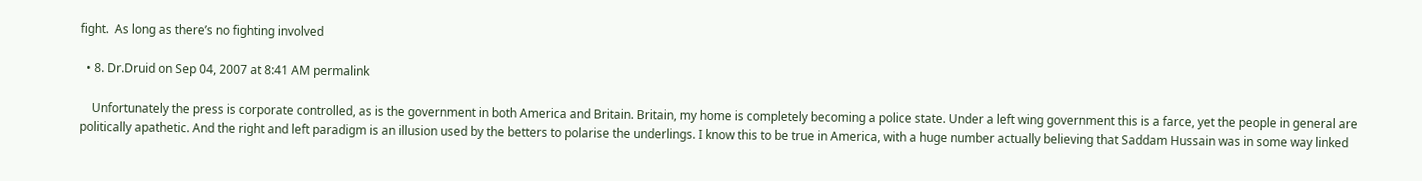fight.  As long as there’s no fighting involved

  • 8. Dr.Druid on Sep 04, 2007 at 8:41 AM permalink

    Unfortunately the press is corporate controlled, as is the government in both America and Britain. Britain, my home is completely becoming a police state. Under a left wing government this is a farce, yet the people in general are politically apathetic. And the right and left paradigm is an illusion used by the betters to polarise the underlings. I know this to be true in America, with a huge number actually believing that Saddam Hussain was in some way linked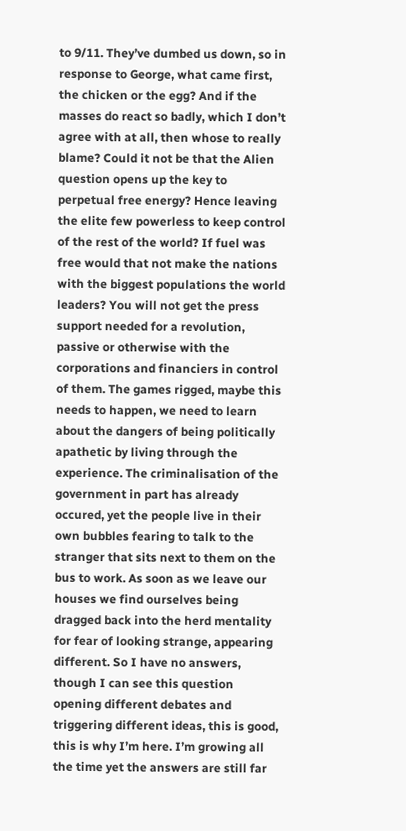to 9/11. They’ve dumbed us down, so in response to George, what came first, the chicken or the egg? And if the masses do react so badly, which I don’t agree with at all, then whose to really blame? Could it not be that the Alien question opens up the key to perpetual free energy? Hence leaving the elite few powerless to keep control of the rest of the world? If fuel was free would that not make the nations with the biggest populations the world leaders? You will not get the press support needed for a revolution, passive or otherwise with the corporations and financiers in control of them. The games rigged, maybe this needs to happen, we need to learn about the dangers of being politically apathetic by living through the experience. The criminalisation of the government in part has already occured, yet the people live in their own bubbles fearing to talk to the stranger that sits next to them on the bus to work. As soon as we leave our houses we find ourselves being dragged back into the herd mentality for fear of looking strange, appearing different. So I have no answers, though I can see this question opening different debates and triggering different ideas, this is good, this is why I’m here. I’m growing all the time yet the answers are still far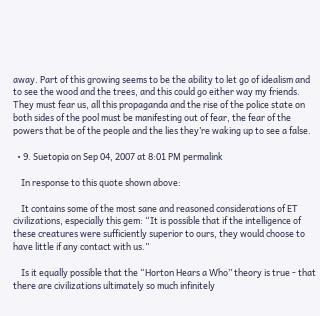away. Part of this growing seems to be the ability to let go of idealism and to see the wood and the trees, and this could go either way my friends. They must fear us, all this propaganda and the rise of the police state on both sides of the pool must be manifesting out of fear, the fear of the powers that be of the people and the lies they’re waking up to see a false.

  • 9. Suetopia on Sep 04, 2007 at 8:01 PM permalink

    In response to this quote shown above:

    It contains some of the most sane and reasoned considerations of ET civilizations, especially this gem: “It is possible that if the intelligence of these creatures were sufficiently superior to ours, they would choose to have little if any contact with us.”

    Is it equally possible that the “Horton Hears a Who” theory is true - that there are civilizations ultimately so much infinitely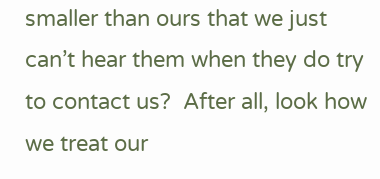smaller than ours that we just can’t hear them when they do try to contact us?  After all, look how we treat our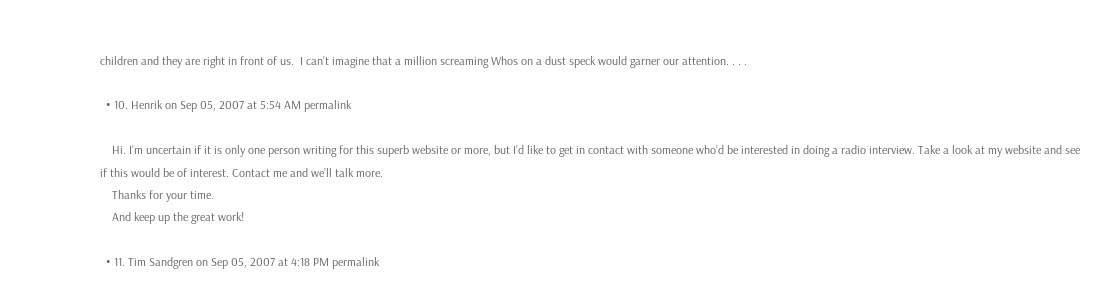children and they are right in front of us.  I can’t imagine that a million screaming Whos on a dust speck would garner our attention. . . .

  • 10. Henrik on Sep 05, 2007 at 5:54 AM permalink

    Hi. I’m uncertain if it is only one person writing for this superb website or more, but I’d like to get in contact with someone who’d be interested in doing a radio interview. Take a look at my website and see if this would be of interest. Contact me and we’ll talk more.
    Thanks for your time.
    And keep up the great work!

  • 11. Tim Sandgren on Sep 05, 2007 at 4:18 PM permalink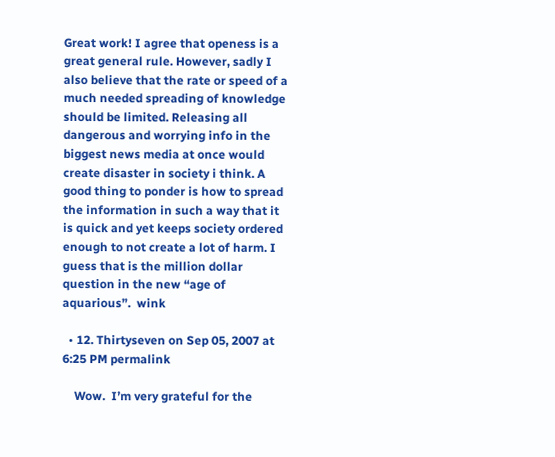Great work! I agree that openess is a great general rule. However, sadly I also believe that the rate or speed of a much needed spreading of knowledge should be limited. Releasing all dangerous and worrying info in the biggest news media at once would create disaster in society i think. A good thing to ponder is how to spread the information in such a way that it is quick and yet keeps society ordered enough to not create a lot of harm. I guess that is the million dollar question in the new “age of aquarious”.  wink

  • 12. Thirtyseven on Sep 05, 2007 at 6:25 PM permalink

    Wow.  I’m very grateful for the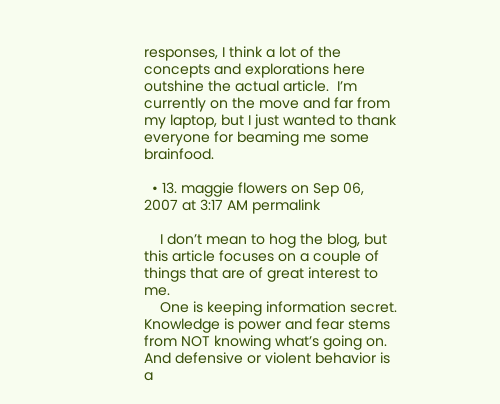responses, I think a lot of the concepts and explorations here outshine the actual article.  I’m currently on the move and far from my laptop, but I just wanted to thank everyone for beaming me some brainfood.

  • 13. maggie flowers on Sep 06, 2007 at 3:17 AM permalink

    I don’t mean to hog the blog, but this article focuses on a couple of things that are of great interest to me.
    One is keeping information secret.  Knowledge is power and fear stems from NOT knowing what’s going on. And defensive or violent behavior is a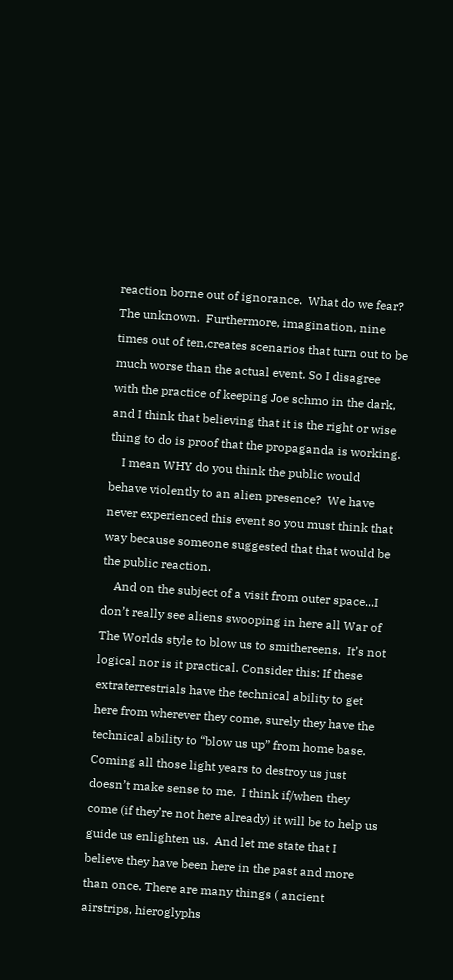reaction borne out of ignorance.  What do we fear? The unknown.  Furthermore, imagination, nine times out of ten,creates scenarios that turn out to be much worse than the actual event. So I disagree with the practice of keeping Joe schmo in the dark, and I think that believing that it is the right or wise thing to do is proof that the propaganda is working.
    I mean WHY do you think the public would behave violently to an alien presence?  We have never experienced this event so you must think that way because someone suggested that that would be the public reaction.
    And on the subject of a visit from outer space...I don’t really see aliens swooping in here all War of The Worlds style to blow us to smithereens.  It’s not logical nor is it practical. Consider this: If these extraterrestrials have the technical ability to get here from wherever they come, surely they have the technical ability to “blow us up” from home base.  Coming all those light years to destroy us just doesn’t make sense to me.  I think if/when they come (if they’re not here already) it will be to help us guide us enlighten us.  And let me state that I believe they have been here in the past and more than once. There are many things ( ancient airstrips, hieroglyphs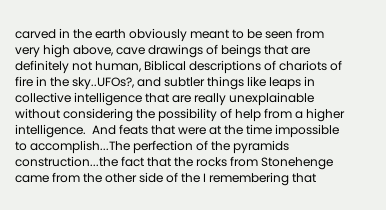carved in the earth obviously meant to be seen from very high above, cave drawings of beings that are definitely not human, Biblical descriptions of chariots of fire in the sky..UFOs?, and subtler things like leaps in collective intelligence that are really unexplainable without considering the possibility of help from a higher intelligence.  And feats that were at the time impossible to accomplish...The perfection of the pyramids construction...the fact that the rocks from Stonehenge came from the other side of the I remembering that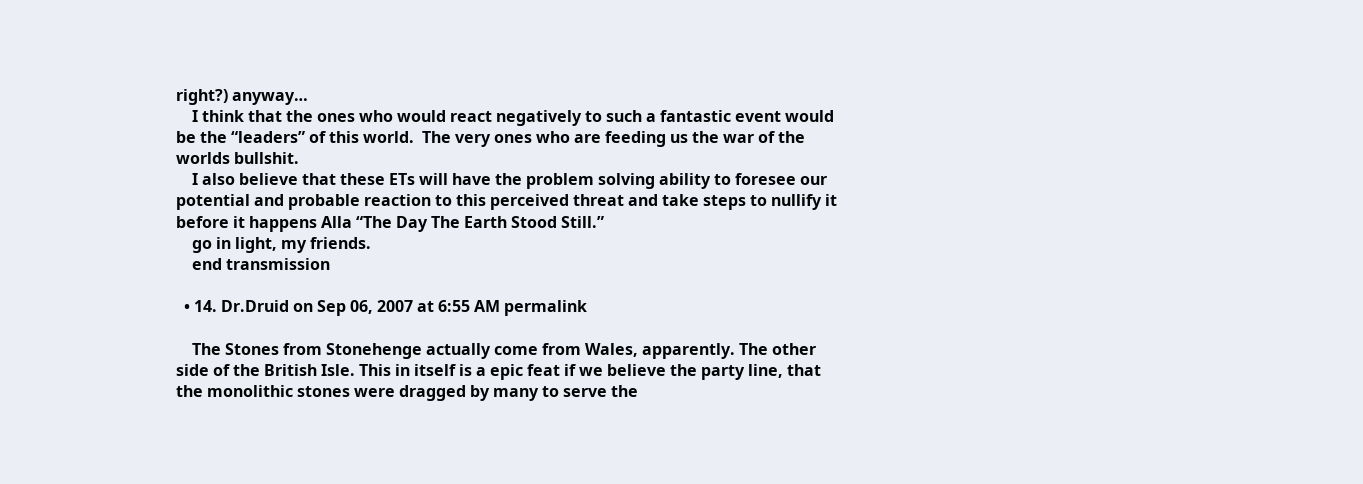right?) anyway…
    I think that the ones who would react negatively to such a fantastic event would be the “leaders” of this world.  The very ones who are feeding us the war of the worlds bullshit.
    I also believe that these ETs will have the problem solving ability to foresee our potential and probable reaction to this perceived threat and take steps to nullify it before it happens Alla “The Day The Earth Stood Still.”
    go in light, my friends.
    end transmission

  • 14. Dr.Druid on Sep 06, 2007 at 6:55 AM permalink

    The Stones from Stonehenge actually come from Wales, apparently. The other side of the British Isle. This in itself is a epic feat if we believe the party line, that the monolithic stones were dragged by many to serve the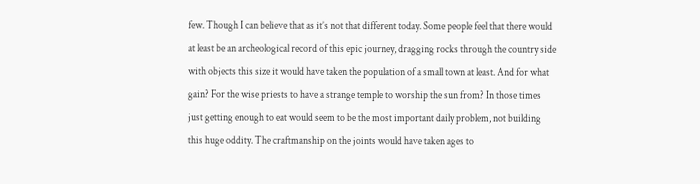few. Though I can believe that as it’s not that different today. Some people feel that there would at least be an archeological record of this epic journey, dragging rocks through the country side with objects this size it would have taken the population of a small town at least. And for what gain? For the wise priests to have a strange temple to worship the sun from? In those times just getting enough to eat would seem to be the most important daily problem, not building this huge oddity. The craftmanship on the joints would have taken ages to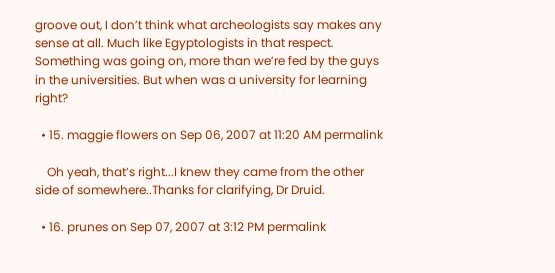groove out, I don’t think what archeologists say makes any sense at all. Much like Egyptologists in that respect.  Something was going on, more than we’re fed by the guys in the universities. But when was a university for learning right?

  • 15. maggie flowers on Sep 06, 2007 at 11:20 AM permalink

    Oh yeah, that’s right...I knew they came from the other side of somewhere..Thanks for clarifying, Dr Druid.

  • 16. prunes on Sep 07, 2007 at 3:12 PM permalink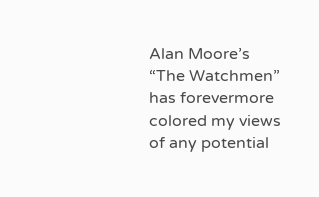Alan Moore’s “The Watchmen” has forevermore colored my views of any potential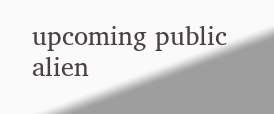upcoming public alien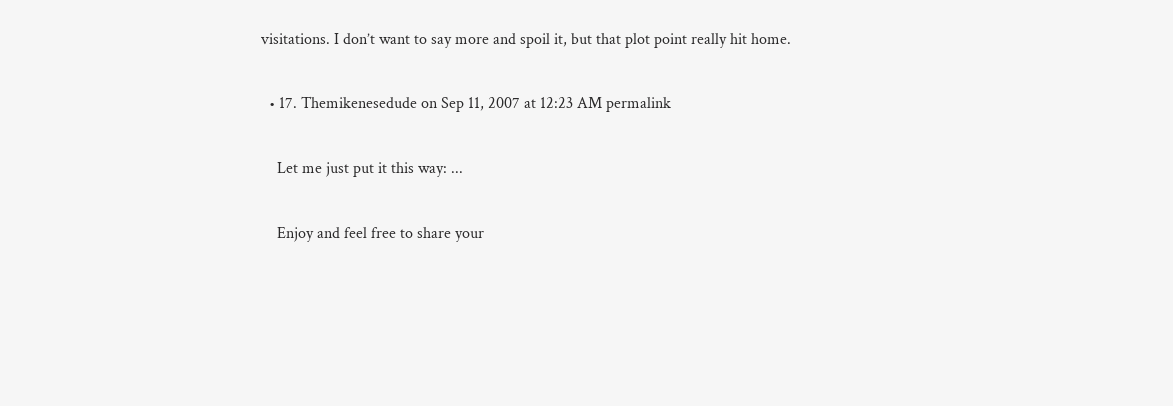visitations. I don’t want to say more and spoil it, but that plot point really hit home.

  • 17. Themikenesedude on Sep 11, 2007 at 12:23 AM permalink

    Let me just put it this way: ...

    Enjoy and feel free to share your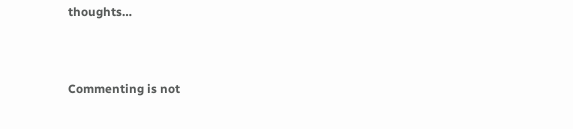thoughts…


Commenting is not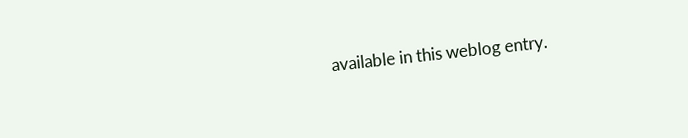available in this weblog entry.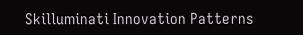Skilluminati Innovation Patterns